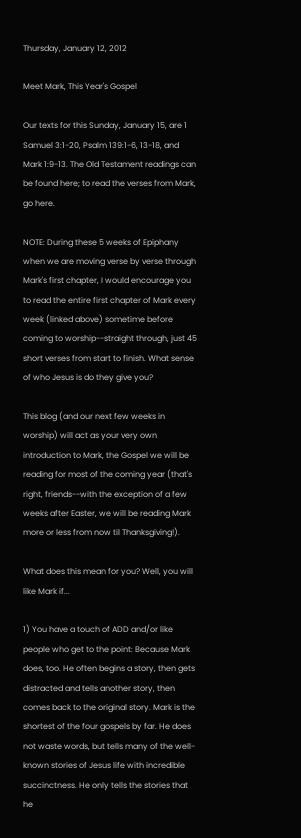Thursday, January 12, 2012

Meet Mark, This Year's Gospel

Our texts for this Sunday, January 15, are 1 Samuel 3:1-20, Psalm 139:1-6, 13-18, and Mark 1:9-13. The Old Testament readings can be found here; to read the verses from Mark, go here.

NOTE: During these 5 weeks of Epiphany when we are moving verse by verse through Mark's first chapter, I would encourage you to read the entire first chapter of Mark every week (linked above) sometime before coming to worship--straight through, just 45 short verses from start to finish. What sense of who Jesus is do they give you?

This blog (and our next few weeks in worship) will act as your very own introduction to Mark, the Gospel we will be reading for most of the coming year (that's right, friends--with the exception of a few weeks after Easter, we will be reading Mark more or less from now til Thanksgiving!).

What does this mean for you? Well, you will like Mark if...

1) You have a touch of ADD and/or like people who get to the point: Because Mark does, too. He often begins a story, then gets distracted and tells another story, then comes back to the original story. Mark is the shortest of the four gospels by far. He does not waste words, but tells many of the well-known stories of Jesus life with incredible succinctness. He only tells the stories that he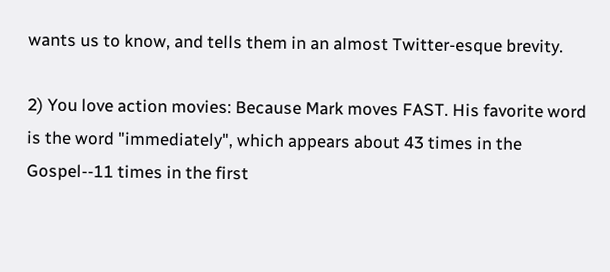wants us to know, and tells them in an almost Twitter-esque brevity.

2) You love action movies: Because Mark moves FAST. His favorite word is the word "immediately", which appears about 43 times in the Gospel--11 times in the first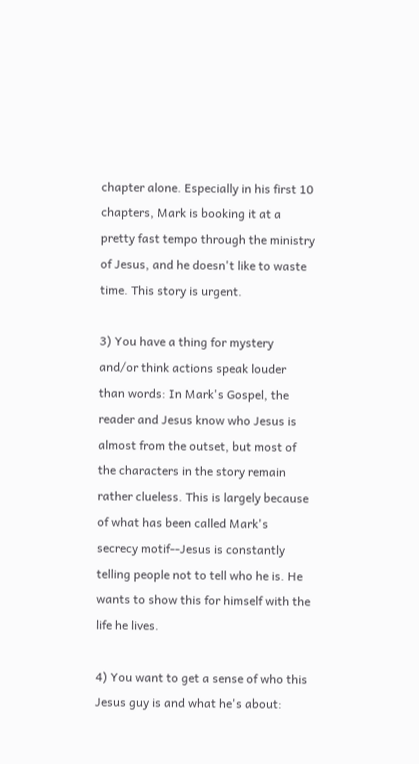chapter alone. Especially in his first 10 chapters, Mark is booking it at a pretty fast tempo through the ministry of Jesus, and he doesn't like to waste time. This story is urgent.

3) You have a thing for mystery and/or think actions speak louder than words: In Mark's Gospel, the reader and Jesus know who Jesus is almost from the outset, but most of the characters in the story remain rather clueless. This is largely because of what has been called Mark's secrecy motif--Jesus is constantly telling people not to tell who he is. He wants to show this for himself with the life he lives.

4) You want to get a sense of who this Jesus guy is and what he's about: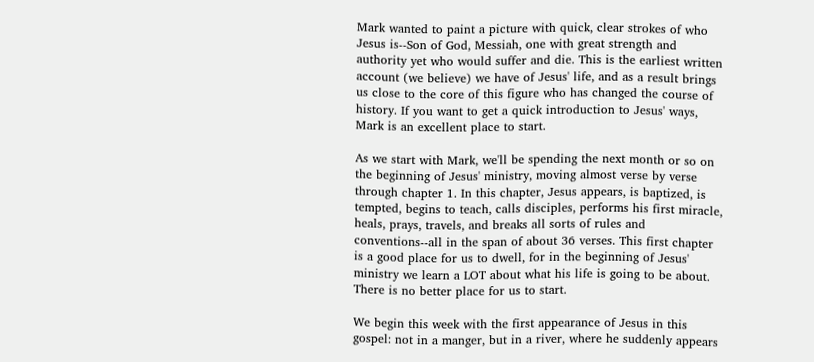Mark wanted to paint a picture with quick, clear strokes of who Jesus is--Son of God, Messiah, one with great strength and authority yet who would suffer and die. This is the earliest written account (we believe) we have of Jesus' life, and as a result brings us close to the core of this figure who has changed the course of history. If you want to get a quick introduction to Jesus' ways, Mark is an excellent place to start.

As we start with Mark, we'll be spending the next month or so on the beginning of Jesus' ministry, moving almost verse by verse through chapter 1. In this chapter, Jesus appears, is baptized, is tempted, begins to teach, calls disciples, performs his first miracle, heals, prays, travels, and breaks all sorts of rules and conventions--all in the span of about 36 verses. This first chapter is a good place for us to dwell, for in the beginning of Jesus' ministry we learn a LOT about what his life is going to be about. There is no better place for us to start.

We begin this week with the first appearance of Jesus in this gospel: not in a manger, but in a river, where he suddenly appears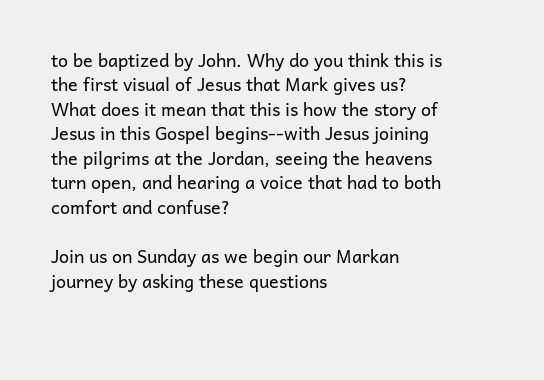to be baptized by John. Why do you think this is the first visual of Jesus that Mark gives us? What does it mean that this is how the story of Jesus in this Gospel begins--with Jesus joining the pilgrims at the Jordan, seeing the heavens turn open, and hearing a voice that had to both comfort and confuse?

Join us on Sunday as we begin our Markan journey by asking these questions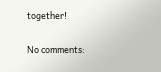together!

No comments: